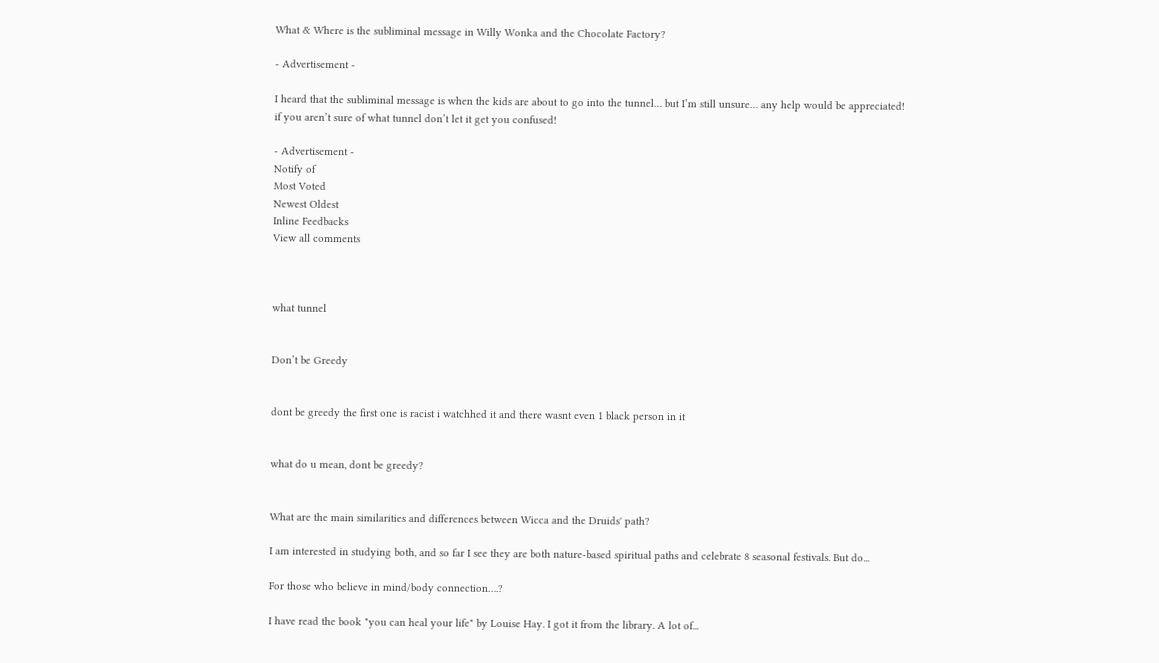What & Where is the subliminal message in Willy Wonka and the Chocolate Factory?

- Advertisement -

I heard that the subliminal message is when the kids are about to go into the tunnel… but I’m still unsure… any help would be appreciated!
if you aren’t sure of what tunnel don’t let it get you confused!

- Advertisement -
Notify of
Most Voted
Newest Oldest
Inline Feedbacks
View all comments



what tunnel


Don’t be Greedy


dont be greedy the first one is racist i watchhed it and there wasnt even 1 black person in it


what do u mean, dont be greedy?


What are the main similarities and differences between Wicca and the Druids' path?

I am interested in studying both, and so far I see they are both nature-based spiritual paths and celebrate 8 seasonal festivals. But do...

For those who believe in mind/body connection….?

I have read the book "you can heal your life" by Louise Hay. I got it from the library. A lot of...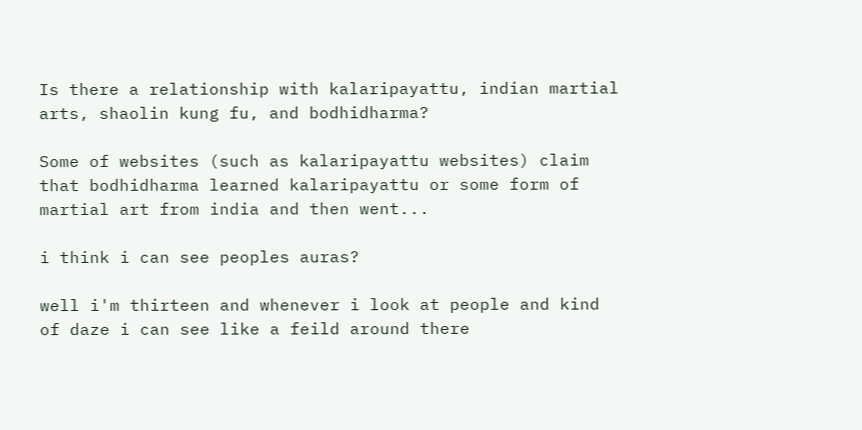Is there a relationship with kalaripayattu, indian martial arts, shaolin kung fu, and bodhidharma?

Some of websites (such as kalaripayattu websites) claim that bodhidharma learned kalaripayattu or some form of martial art from india and then went...

i think i can see peoples auras?

well i'm thirteen and whenever i look at people and kind of daze i can see like a feild around there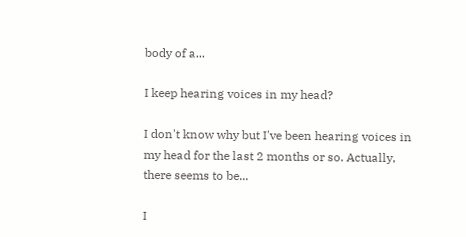body of a...

I keep hearing voices in my head?

I don't know why but I've been hearing voices in my head for the last 2 months or so. Actually, there seems to be...

I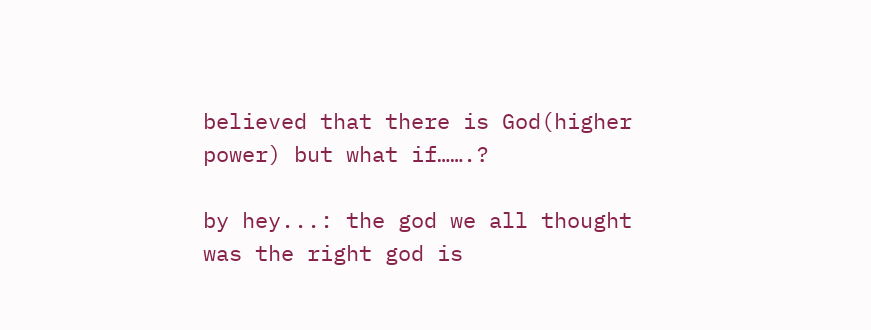believed that there is God(higher power) but what if…….?

by hey...: the god we all thought was the right god is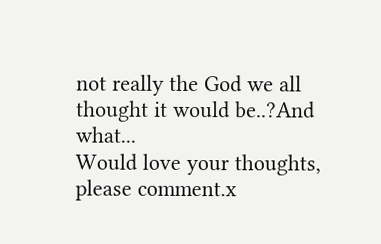not really the God we all thought it would be..?And what...
Would love your thoughts, please comment.x